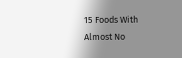15 Foods With Almost No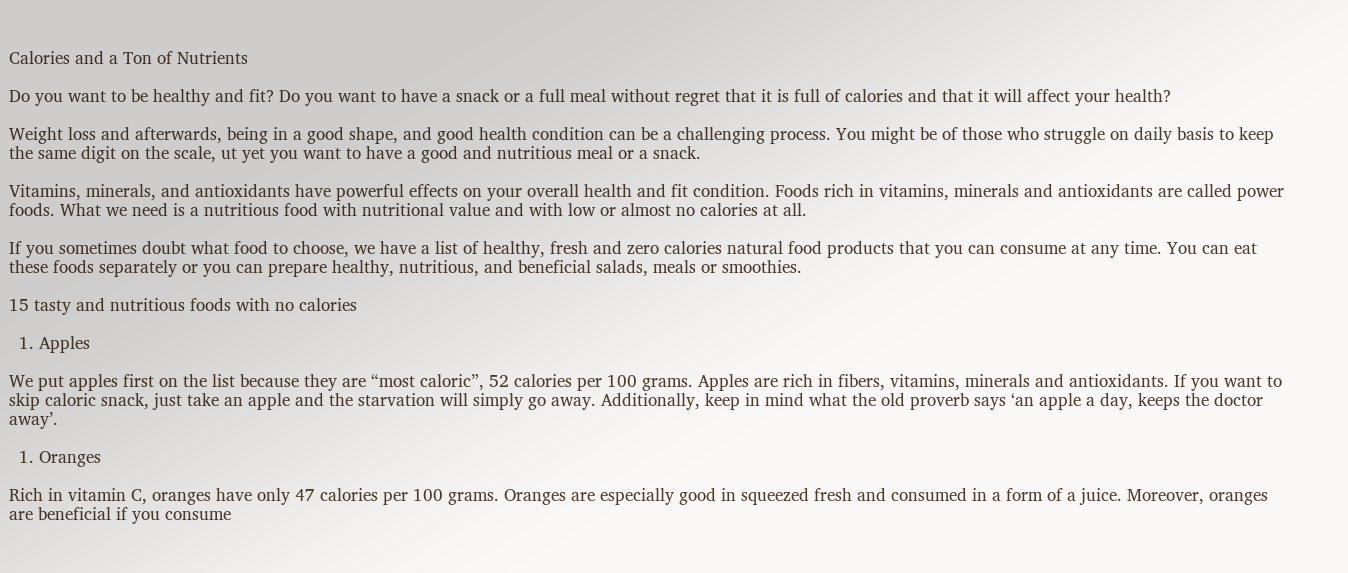Calories and a Ton of Nutrients

Do you want to be healthy and fit? Do you want to have a snack or a full meal without regret that it is full of calories and that it will affect your health?

Weight loss and afterwards, being in a good shape, and good health condition can be a challenging process. You might be of those who struggle on daily basis to keep the same digit on the scale, ut yet you want to have a good and nutritious meal or a snack.

Vitamins, minerals, and antioxidants have powerful effects on your overall health and fit condition. Foods rich in vitamins, minerals and antioxidants are called power foods. What we need is a nutritious food with nutritional value and with low or almost no calories at all.

If you sometimes doubt what food to choose, we have a list of healthy, fresh and zero calories natural food products that you can consume at any time. You can eat these foods separately or you can prepare healthy, nutritious, and beneficial salads, meals or smoothies.

15 tasty and nutritious foods with no calories

  1. Apples

We put apples first on the list because they are “most caloric”, 52 calories per 100 grams. Apples are rich in fibers, vitamins, minerals and antioxidants. If you want to skip caloric snack, just take an apple and the starvation will simply go away. Additionally, keep in mind what the old proverb says ‘an apple a day, keeps the doctor away’.

  1. Oranges

Rich in vitamin C, oranges have only 47 calories per 100 grams. Oranges are especially good in squeezed fresh and consumed in a form of a juice. Moreover, oranges are beneficial if you consume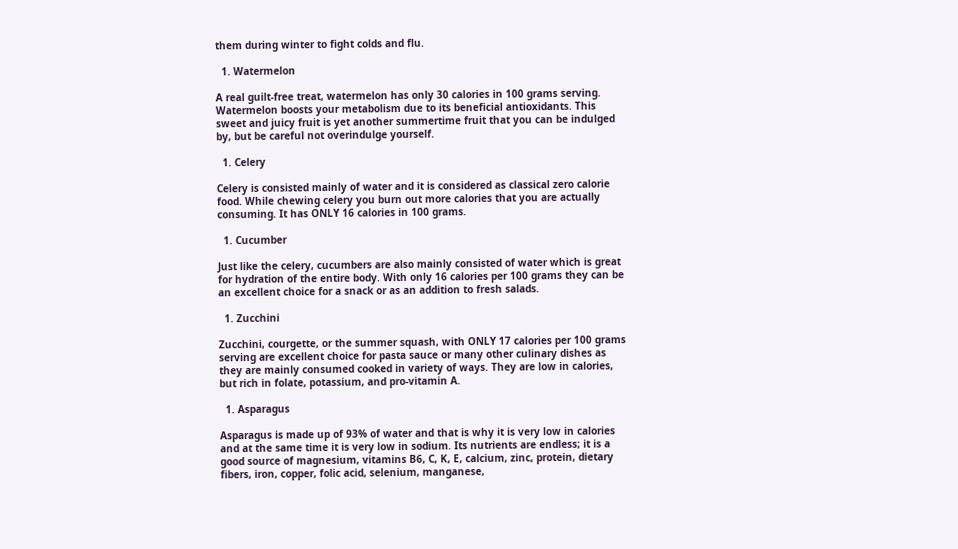them during winter to fight colds and flu.

  1. Watermelon

A real guilt-free treat, watermelon has only 30 calories in 100 grams serving. Watermelon boosts your metabolism due to its beneficial antioxidants. This sweet and juicy fruit is yet another summertime fruit that you can be indulged by, but be careful not overindulge yourself.

  1. Celery

Celery is consisted mainly of water and it is considered as classical zero calorie food. While chewing celery you burn out more calories that you are actually consuming. It has ONLY 16 calories in 100 grams.

  1. Cucumber

Just like the celery, cucumbers are also mainly consisted of water which is great for hydration of the entire body. With only 16 calories per 100 grams they can be an excellent choice for a snack or as an addition to fresh salads.

  1. Zucchini

Zucchini, courgette, or the summer squash, with ONLY 17 calories per 100 grams serving are excellent choice for pasta sauce or many other culinary dishes as they are mainly consumed cooked in variety of ways. They are low in calories, but rich in folate, potassium, and pro-vitamin A.

  1. Asparagus

Asparagus is made up of 93% of water and that is why it is very low in calories and at the same time it is very low in sodium. Its nutrients are endless; it is a good source of magnesium, vitamins B6, C, K, E, calcium, zinc, protein, dietary fibers, iron, copper, folic acid, selenium, manganese,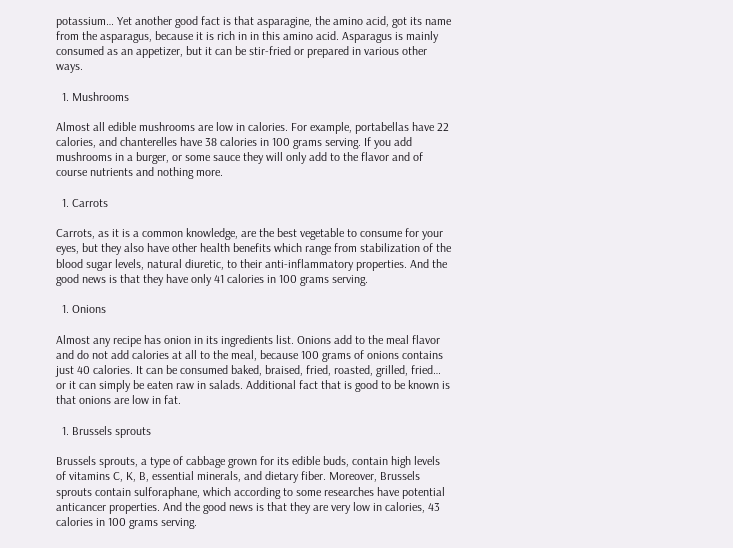potassium… Yet another good fact is that asparagine, the amino acid, got its name from the asparagus, because it is rich in in this amino acid. Asparagus is mainly consumed as an appetizer, but it can be stir-fried or prepared in various other ways.

  1. Mushrooms

Almost all edible mushrooms are low in calories. For example, portabellas have 22 calories, and chanterelles have 38 calories in 100 grams serving. If you add mushrooms in a burger, or some sauce they will only add to the flavor and of course nutrients and nothing more.

  1. Carrots

Carrots, as it is a common knowledge, are the best vegetable to consume for your eyes, but they also have other health benefits which range from stabilization of the blood sugar levels, natural diuretic, to their anti-inflammatory properties. And the good news is that they have only 41 calories in 100 grams serving.

  1. Onions

Almost any recipe has onion in its ingredients list. Onions add to the meal flavor and do not add calories at all to the meal, because 100 grams of onions contains just 40 calories. It can be consumed baked, braised, fried, roasted, grilled, fried… or it can simply be eaten raw in salads. Additional fact that is good to be known is that onions are low in fat.

  1. Brussels sprouts

Brussels sprouts, a type of cabbage grown for its edible buds, contain high levels of vitamins C, K, B, essential minerals, and dietary fiber. Moreover, Brussels sprouts contain sulforaphane, which according to some researches have potential anticancer properties. And the good news is that they are very low in calories, 43 calories in 100 grams serving.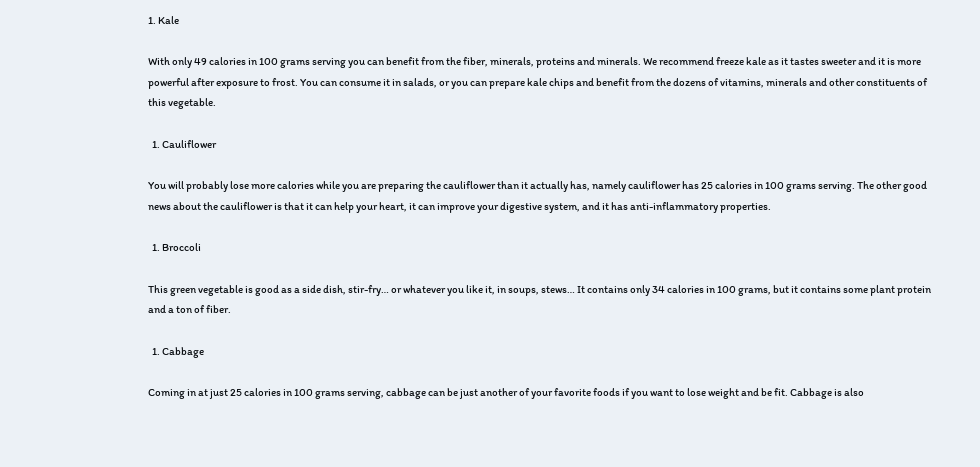1. Kale

With only 49 calories in 100 grams serving you can benefit from the fiber, minerals, proteins and minerals. We recommend freeze kale as it tastes sweeter and it is more powerful after exposure to frost. You can consume it in salads, or you can prepare kale chips and benefit from the dozens of vitamins, minerals and other constituents of this vegetable.

  1. Cauliflower

You will probably lose more calories while you are preparing the cauliflower than it actually has, namely cauliflower has 25 calories in 100 grams serving. The other good news about the cauliflower is that it can help your heart, it can improve your digestive system, and it has anti-inflammatory properties.

  1. Broccoli

This green vegetable is good as a side dish, stir-fry… or whatever you like it, in soups, stews… It contains only 34 calories in 100 grams, but it contains some plant protein and a ton of fiber.

  1. Cabbage

Coming in at just 25 calories in 100 grams serving, cabbage can be just another of your favorite foods if you want to lose weight and be fit. Cabbage is also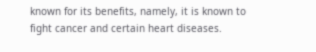known for its benefits, namely, it is known to fight cancer and certain heart diseases.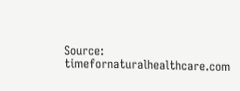Source: timefornaturalhealthcare.com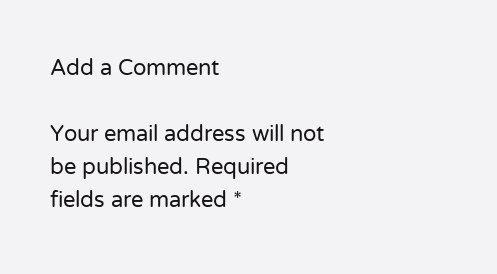Add a Comment

Your email address will not be published. Required fields are marked *